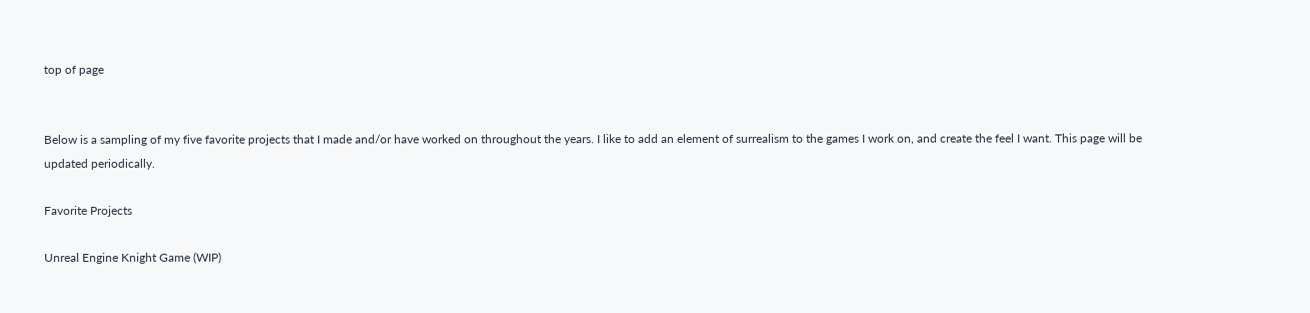top of page


Below is a sampling of my five favorite projects that I made and/or have worked on throughout the years. I like to add an element of surrealism to the games I work on, and create the feel I want. This page will be updated periodically.

Favorite Projects

Unreal Engine Knight Game (WIP)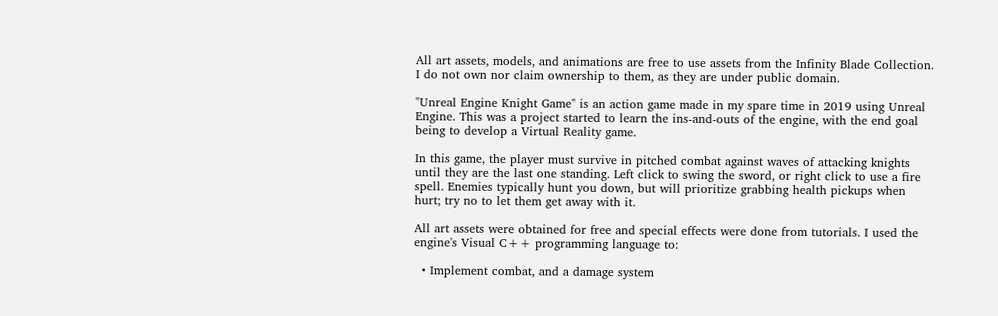All art assets, models, and animations are free to use assets from the Infinity Blade Collection. I do not own nor claim ownership to them, as they are under public domain.

"Unreal Engine Knight Game" is an action game made in my spare time in 2019 using Unreal Engine. This was a project started to learn the ins-and-outs of the engine, with the end goal being to develop a Virtual Reality game.

In this game, the player must survive in pitched combat against waves of attacking knights until they are the last one standing. Left click to swing the sword, or right click to use a fire spell. Enemies typically hunt you down, but will prioritize grabbing health pickups when hurt; try no to let them get away with it.

All art assets were obtained for free and special effects were done from tutorials. I used the engine's Visual C++ programming language to:

  • Implement combat, and a damage system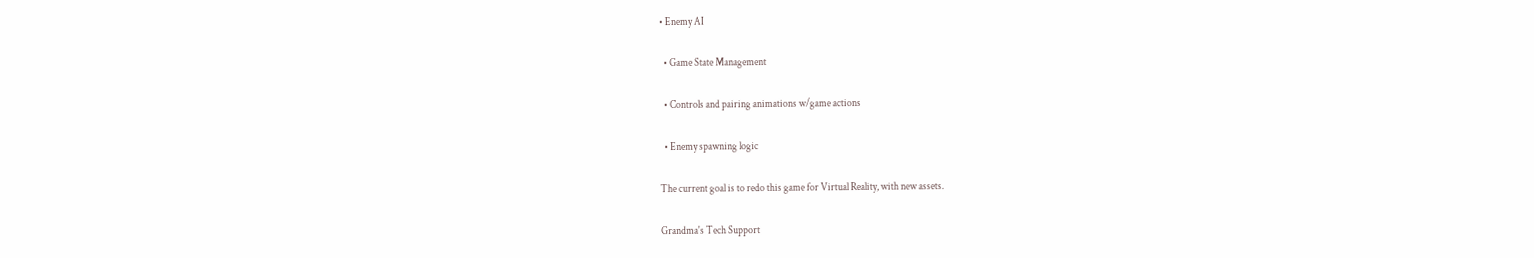• Enemy AI

  • Game State Management

  • Controls and pairing animations w/game actions

  • Enemy spawning logic

The current goal is to redo this game for Virtual Reality, with new assets.

Grandma's Tech Support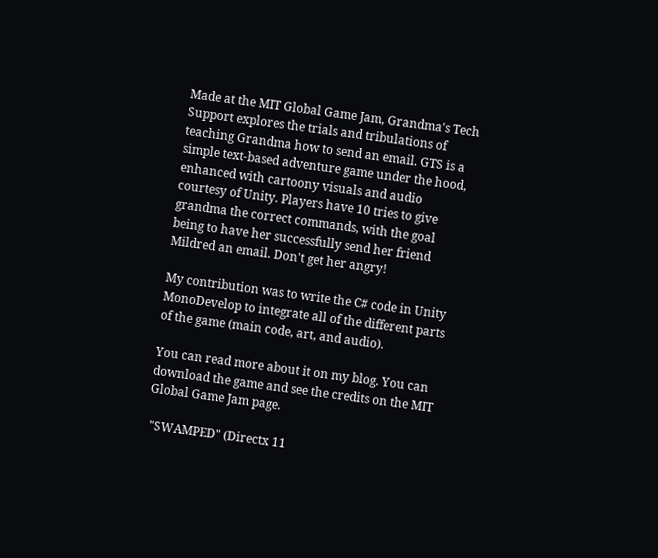Made at the MIT Global Game Jam, Grandma's Tech Support explores the trials and tribulations of teaching Grandma how to send an email. GTS is a simple text-based adventure game under the hood, enhanced with cartoony visuals and audio courtesy of Unity. Players have 10 tries to give grandma the correct commands, with the goal being to have her successfully send her friend Mildred an email. Don't get her angry!

My contribution was to write the C# code in Unity MonoDevelop to integrate all of the different parts of the game (main code, art, and audio).

You can read more about it on my blog. You can download the game and see the credits on the MIT Global Game Jam page.

 "SWAMPED" (Directx 11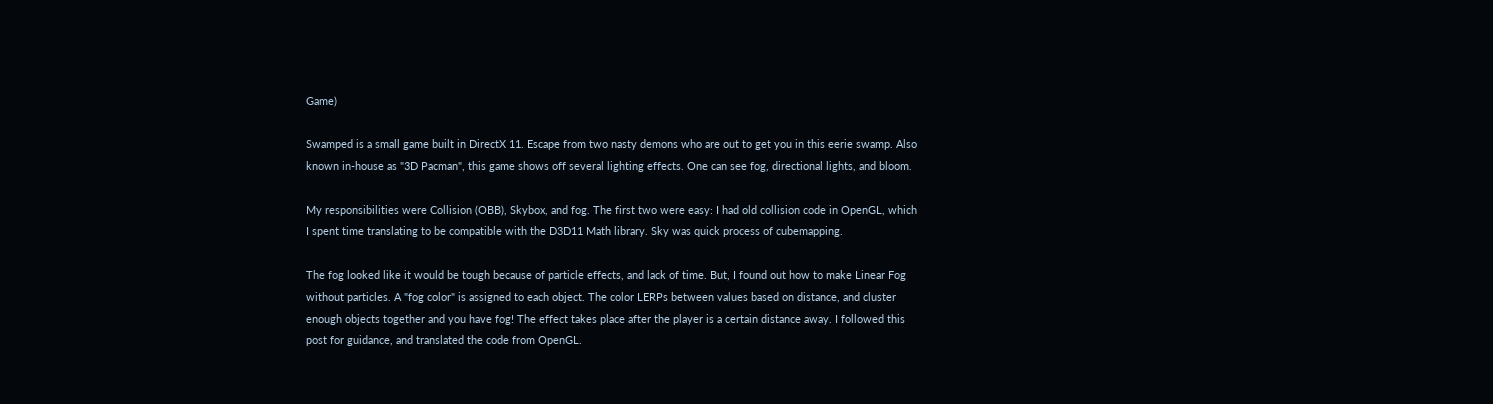Game)

Swamped is a small game built in DirectX 11. Escape from two nasty demons who are out to get you in this eerie swamp. Also known in-house as "3D Pacman", this game shows off several lighting effects. One can see fog, directional lights, and bloom.

My responsibilities were Collision (OBB), Skybox, and fog. The first two were easy: I had old collision code in OpenGL, which I spent time translating to be compatible with the D3D11 Math library. Sky was quick process of cubemapping.

The fog looked like it would be tough because of particle effects, and lack of time. But, I found out how to make Linear Fog without particles. A "fog color" is assigned to each object. The color LERPs between values based on distance, and cluster enough objects together and you have fog! The effect takes place after the player is a certain distance away. I followed this post for guidance, and translated the code from OpenGL.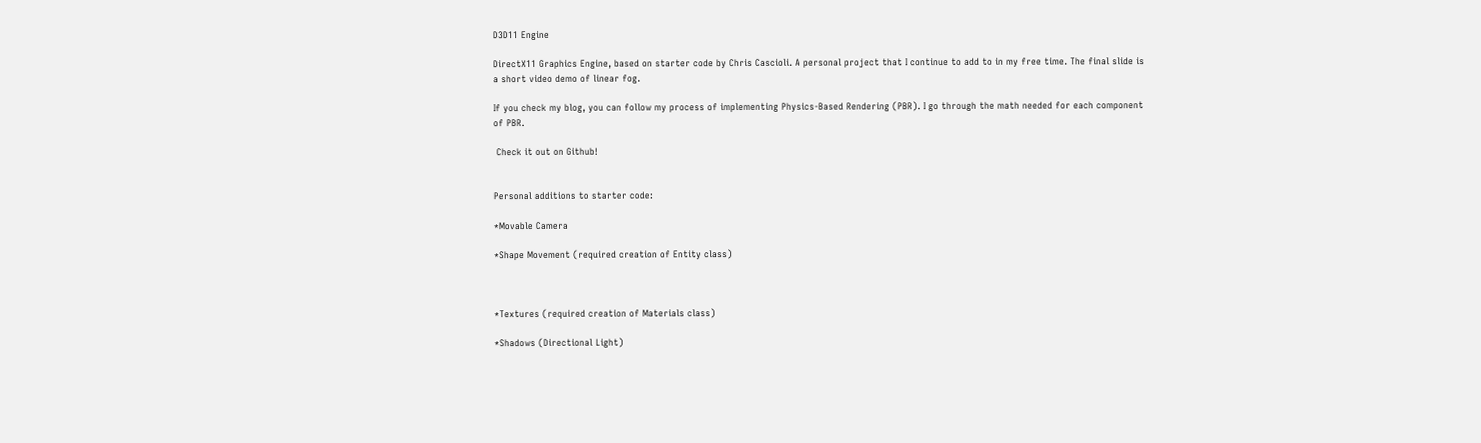D3D11 Engine

DirectX11 Graphics Engine, based on starter code by Chris Cascioli. A personal project that I continue to add to in my free time. The final slide is a short video demo of linear fog.

If you check my blog, you can follow my process of implementing Physics-Based Rendering (PBR). I go through the math needed for each component of PBR.

 Check it out on Github!


Personal additions to starter code:

*Movable Camera

*Shape Movement (required creation of Entity class)



*Textures (required creation of Materials class)

*Shadows (Directional Light)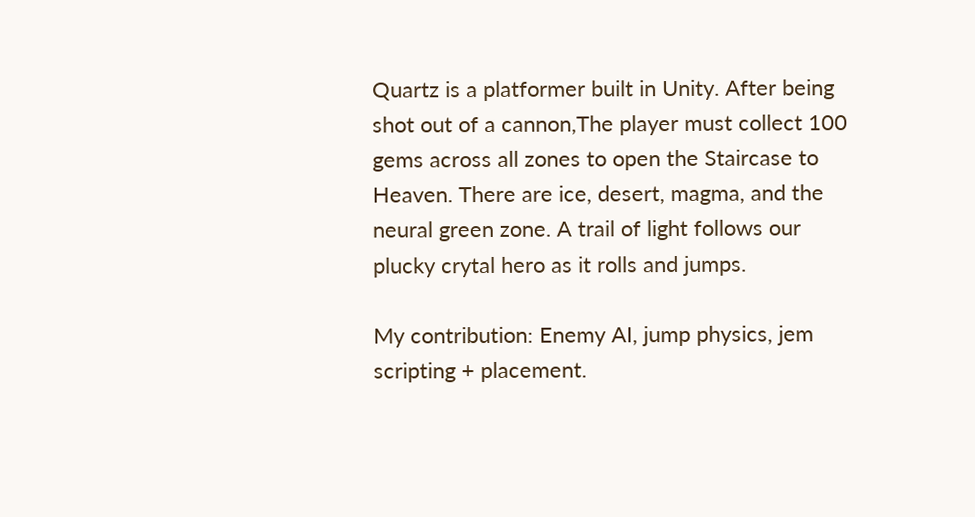Quartz is a platformer built in Unity. After being shot out of a cannon,The player must collect 100 gems across all zones to open the Staircase to Heaven. There are ice, desert, magma, and the neural green zone. A trail of light follows our plucky crytal hero as it rolls and jumps.

My contribution: Enemy AI, jump physics, jem scripting + placement.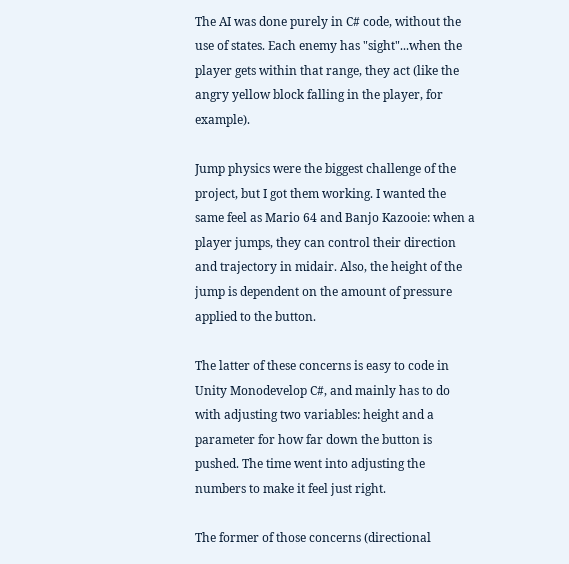The AI was done purely in C# code, without the use of states. Each enemy has "sight"...when the player gets within that range, they act (like the angry yellow block falling in the player, for example).

Jump physics were the biggest challenge of the project, but I got them working. I wanted the same feel as Mario 64 and Banjo Kazooie: when a player jumps, they can control their direction and trajectory in midair. Also, the height of the jump is dependent on the amount of pressure applied to the button.

The latter of these concerns is easy to code in Unity Monodevelop C#, and mainly has to do with adjusting two variables: height and a parameter for how far down the button is pushed. The time went into adjusting the numbers to make it feel just right.

The former of those concerns (directional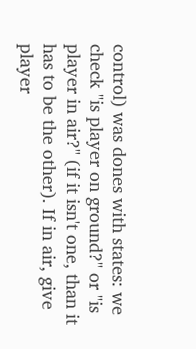control) was dones with states: we check "is player on ground?" or "is player in air?" (if it isn't one, than it has to be the other). If in air, give player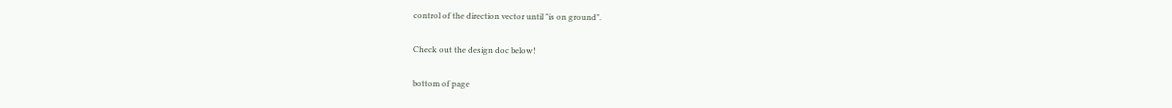control of the direction vector until "is on ground".

Check out the design doc below!

bottom of page